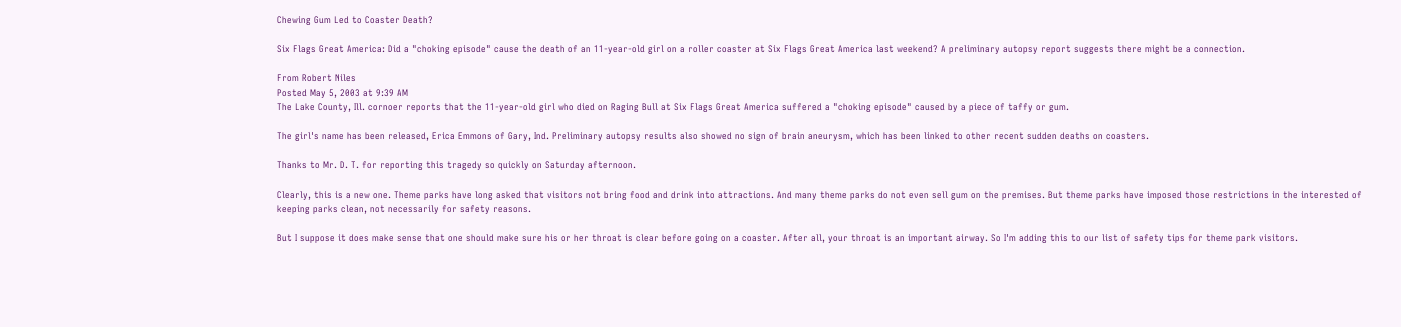Chewing Gum Led to Coaster Death?

Six Flags Great America: Did a "choking episode" cause the death of an 11-year-old girl on a roller coaster at Six Flags Great America last weekend? A preliminary autopsy report suggests there might be a connection.

From Robert Niles
Posted May 5, 2003 at 9:39 AM
The Lake County, Ill. cornoer reports that the 11-year-old girl who died on Raging Bull at Six Flags Great America suffered a "choking episode" caused by a piece of taffy or gum.

The girl's name has been released, Erica Emmons of Gary, Ind. Preliminary autopsy results also showed no sign of brain aneurysm, which has been linked to other recent sudden deaths on coasters.

Thanks to Mr. D. T. for reporting this tragedy so quickly on Saturday afternoon.

Clearly, this is a new one. Theme parks have long asked that visitors not bring food and drink into attractions. And many theme parks do not even sell gum on the premises. But theme parks have imposed those restrictions in the interested of keeping parks clean, not necessarily for safety reasons.

But I suppose it does make sense that one should make sure his or her throat is clear before going on a coaster. After all, your throat is an important airway. So I'm adding this to our list of safety tips for theme park visitors.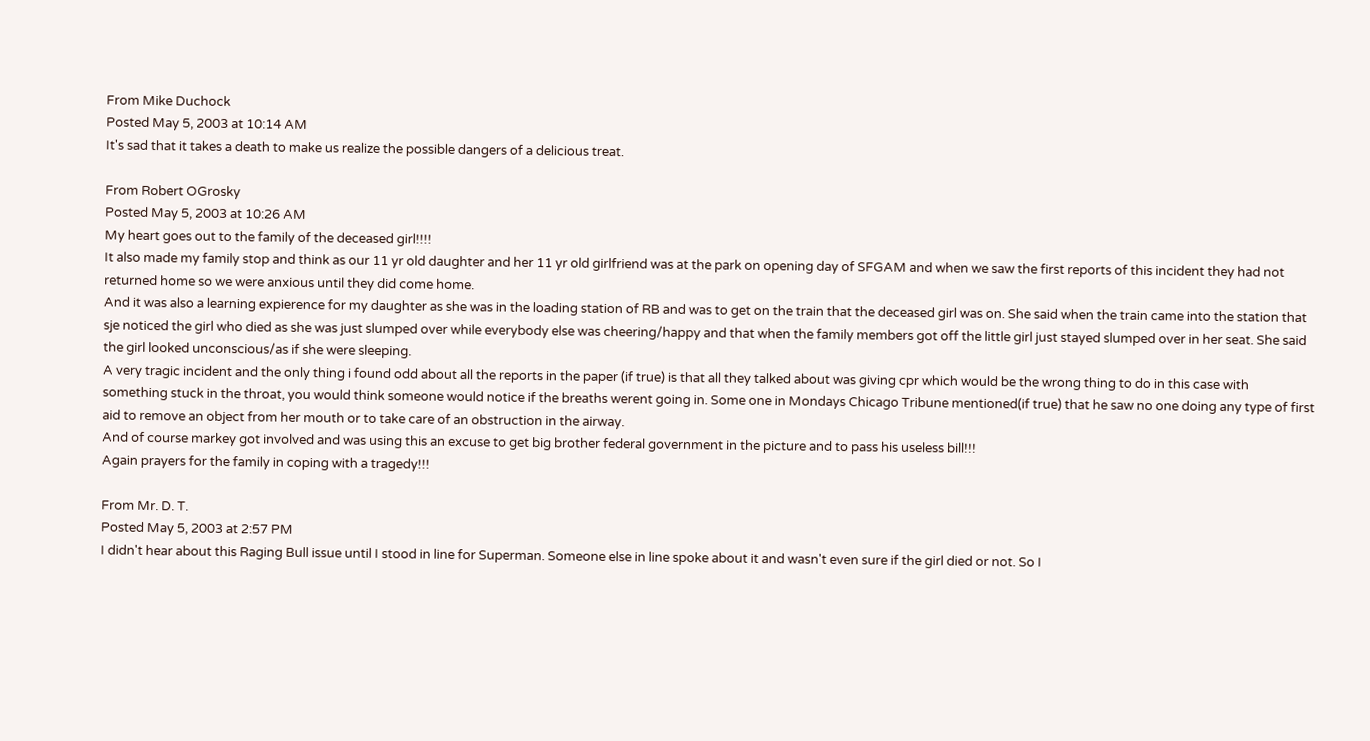From Mike Duchock
Posted May 5, 2003 at 10:14 AM
It's sad that it takes a death to make us realize the possible dangers of a delicious treat.

From Robert OGrosky
Posted May 5, 2003 at 10:26 AM
My heart goes out to the family of the deceased girl!!!!
It also made my family stop and think as our 11 yr old daughter and her 11 yr old girlfriend was at the park on opening day of SFGAM and when we saw the first reports of this incident they had not returned home so we were anxious until they did come home.
And it was also a learning expierence for my daughter as she was in the loading station of RB and was to get on the train that the deceased girl was on. She said when the train came into the station that sje noticed the girl who died as she was just slumped over while everybody else was cheering/happy and that when the family members got off the little girl just stayed slumped over in her seat. She said the girl looked unconscious/as if she were sleeping.
A very tragic incident and the only thing i found odd about all the reports in the paper (if true) is that all they talked about was giving cpr which would be the wrong thing to do in this case with something stuck in the throat, you would think someone would notice if the breaths werent going in. Some one in Mondays Chicago Tribune mentioned(if true) that he saw no one doing any type of first aid to remove an object from her mouth or to take care of an obstruction in the airway.
And of course markey got involved and was using this an excuse to get big brother federal government in the picture and to pass his useless bill!!!
Again prayers for the family in coping with a tragedy!!!

From Mr. D. T.
Posted May 5, 2003 at 2:57 PM
I didn't hear about this Raging Bull issue until I stood in line for Superman. Someone else in line spoke about it and wasn't even sure if the girl died or not. So I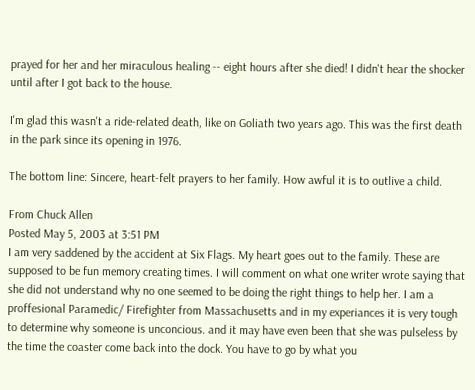prayed for her and her miraculous healing -- eight hours after she died! I didn't hear the shocker until after I got back to the house.

I'm glad this wasn't a ride-related death, like on Goliath two years ago. This was the first death in the park since its opening in 1976.

The bottom line: Sincere, heart-felt prayers to her family. How awful it is to outlive a child.

From Chuck Allen
Posted May 5, 2003 at 3:51 PM
I am very saddened by the accident at Six Flags. My heart goes out to the family. These are supposed to be fun memory creating times. I will comment on what one writer wrote saying that she did not understand why no one seemed to be doing the right things to help her. I am a proffesional Paramedic/ Firefighter from Massachusetts and in my experiances it is very tough to determine why someone is unconcious. and it may have even been that she was pulseless by the time the coaster come back into the dock. You have to go by what you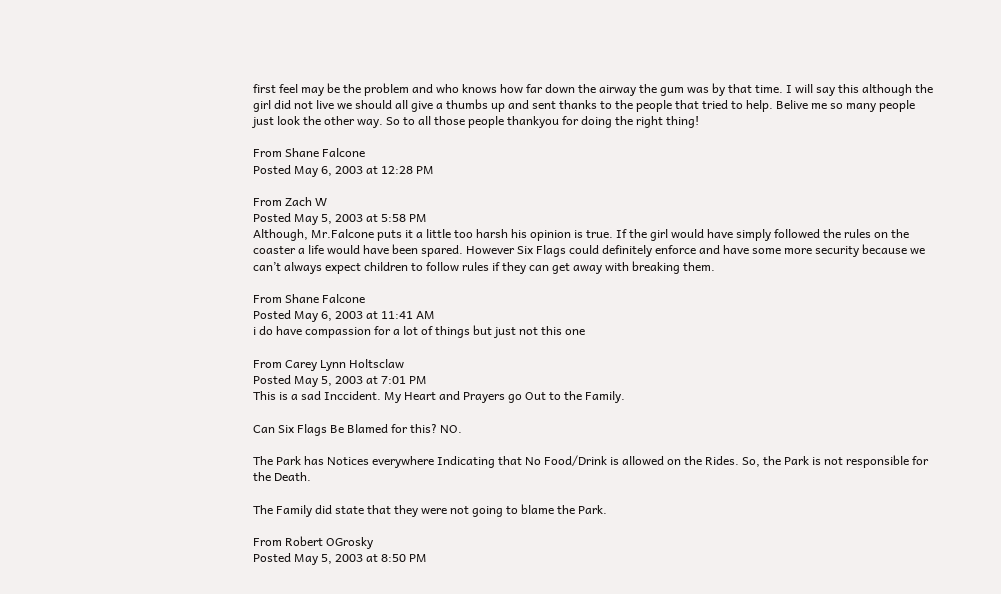first feel may be the problem and who knows how far down the airway the gum was by that time. I will say this although the girl did not live we should all give a thumbs up and sent thanks to the people that tried to help. Belive me so many people just look the other way. So to all those people thankyou for doing the right thing!

From Shane Falcone
Posted May 6, 2003 at 12:28 PM

From Zach W
Posted May 5, 2003 at 5:58 PM
Although, Mr.Falcone puts it a little too harsh his opinion is true. If the girl would have simply followed the rules on the coaster a life would have been spared. However Six Flags could definitely enforce and have some more security because we can’t always expect children to follow rules if they can get away with breaking them.

From Shane Falcone
Posted May 6, 2003 at 11:41 AM
i do have compassion for a lot of things but just not this one

From Carey Lynn Holtsclaw
Posted May 5, 2003 at 7:01 PM
This is a sad Inccident. My Heart and Prayers go Out to the Family.

Can Six Flags Be Blamed for this? NO.

The Park has Notices everywhere Indicating that No Food/Drink is allowed on the Rides. So, the Park is not responsible for the Death.

The Family did state that they were not going to blame the Park.

From Robert OGrosky
Posted May 5, 2003 at 8:50 PM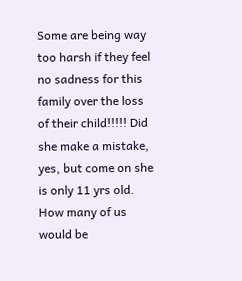Some are being way too harsh if they feel no sadness for this family over the loss of their child!!!!! Did she make a mistake, yes, but come on she is only 11 yrs old. How many of us would be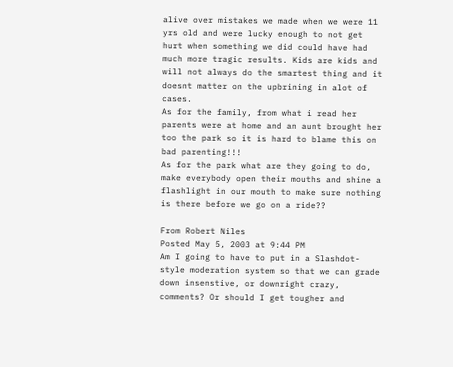alive over mistakes we made when we were 11 yrs old and were lucky enough to not get hurt when something we did could have had much more tragic results. Kids are kids and will not always do the smartest thing and it doesnt matter on the upbrining in alot of cases.
As for the family, from what i read her parents were at home and an aunt brought her too the park so it is hard to blame this on bad parenting!!!
As for the park what are they going to do, make everybody open their mouths and shine a flashlight in our mouth to make sure nothing is there before we go on a ride??

From Robert Niles
Posted May 5, 2003 at 9:44 PM
Am I going to have to put in a Slashdot-style moderation system so that we can grade down insenstive, or downright crazy, comments? Or should I get tougher and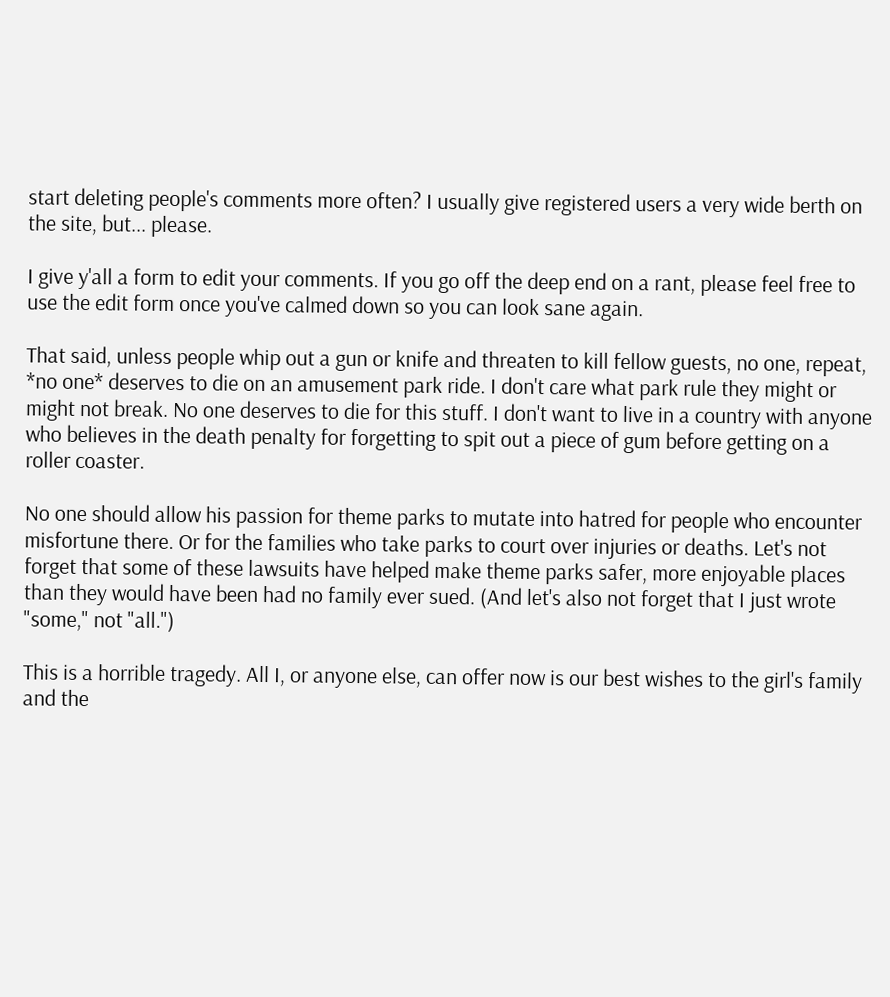start deleting people's comments more often? I usually give registered users a very wide berth on the site, but... please.

I give y'all a form to edit your comments. If you go off the deep end on a rant, please feel free to use the edit form once you've calmed down so you can look sane again.

That said, unless people whip out a gun or knife and threaten to kill fellow guests, no one, repeat, *no one* deserves to die on an amusement park ride. I don't care what park rule they might or might not break. No one deserves to die for this stuff. I don't want to live in a country with anyone who believes in the death penalty for forgetting to spit out a piece of gum before getting on a roller coaster.

No one should allow his passion for theme parks to mutate into hatred for people who encounter misfortune there. Or for the families who take parks to court over injuries or deaths. Let's not forget that some of these lawsuits have helped make theme parks safer, more enjoyable places than they would have been had no family ever sued. (And let's also not forget that I just wrote "some," not "all.")

This is a horrible tragedy. All I, or anyone else, can offer now is our best wishes to the girl's family and the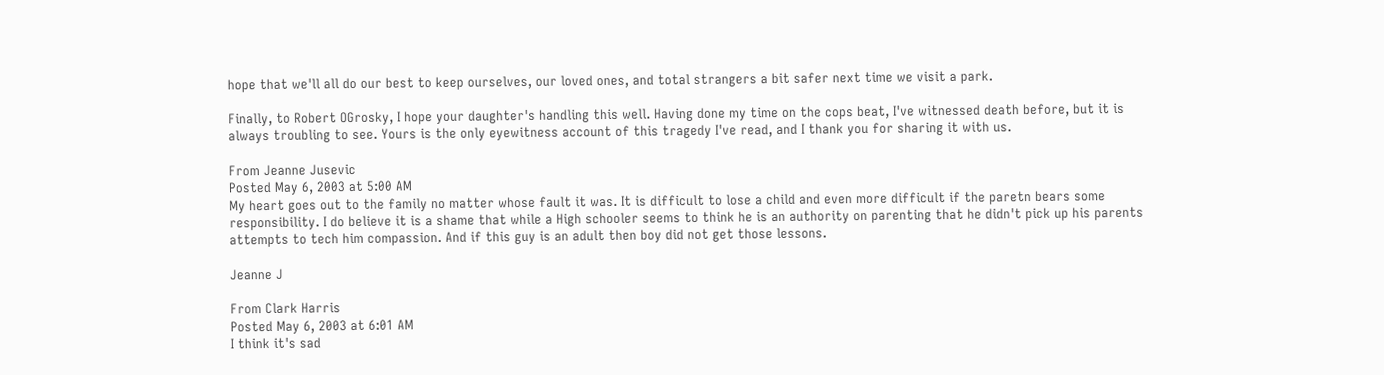hope that we'll all do our best to keep ourselves, our loved ones, and total strangers a bit safer next time we visit a park.

Finally, to Robert OGrosky, I hope your daughter's handling this well. Having done my time on the cops beat, I've witnessed death before, but it is always troubling to see. Yours is the only eyewitness account of this tragedy I've read, and I thank you for sharing it with us.

From Jeanne Jusevic
Posted May 6, 2003 at 5:00 AM
My heart goes out to the family no matter whose fault it was. It is difficult to lose a child and even more difficult if the paretn bears some responsibility. I do believe it is a shame that while a High schooler seems to think he is an authority on parenting that he didn't pick up his parents attempts to tech him compassion. And if this guy is an adult then boy did not get those lessons.

Jeanne J

From Clark Harris
Posted May 6, 2003 at 6:01 AM
I think it's sad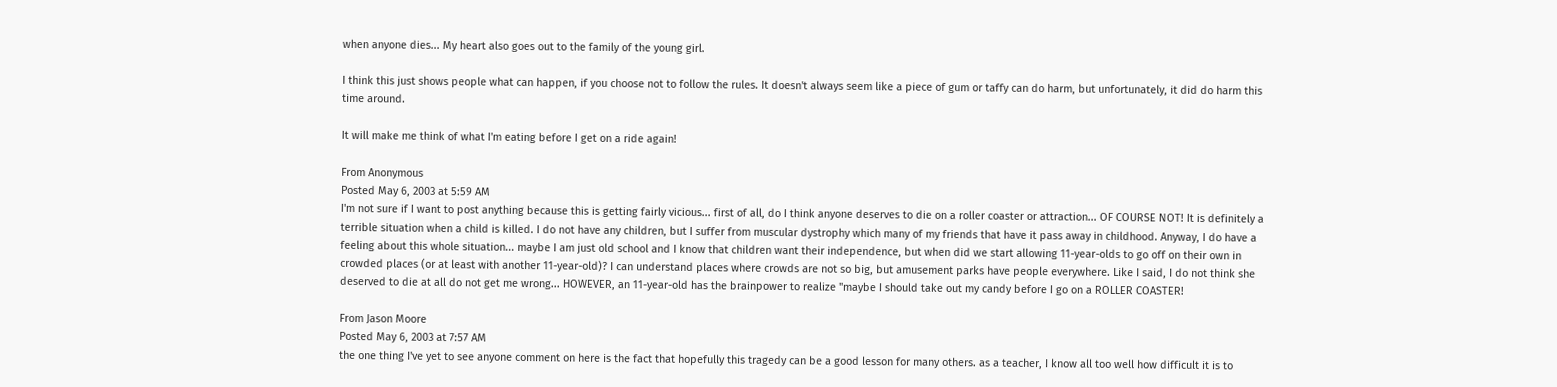when anyone dies... My heart also goes out to the family of the young girl.

I think this just shows people what can happen, if you choose not to follow the rules. It doesn't always seem like a piece of gum or taffy can do harm, but unfortunately, it did do harm this time around.

It will make me think of what I'm eating before I get on a ride again!

From Anonymous
Posted May 6, 2003 at 5:59 AM
I'm not sure if I want to post anything because this is getting fairly vicious... first of all, do I think anyone deserves to die on a roller coaster or attraction... OF COURSE NOT! It is definitely a terrible situation when a child is killed. I do not have any children, but I suffer from muscular dystrophy which many of my friends that have it pass away in childhood. Anyway, I do have a feeling about this whole situation... maybe I am just old school and I know that children want their independence, but when did we start allowing 11-year-olds to go off on their own in crowded places (or at least with another 11-year-old)? I can understand places where crowds are not so big, but amusement parks have people everywhere. Like I said, I do not think she deserved to die at all do not get me wrong... HOWEVER, an 11-year-old has the brainpower to realize "maybe I should take out my candy before I go on a ROLLER COASTER!

From Jason Moore
Posted May 6, 2003 at 7:57 AM
the one thing I've yet to see anyone comment on here is the fact that hopefully this tragedy can be a good lesson for many others. as a teacher, I know all too well how difficult it is to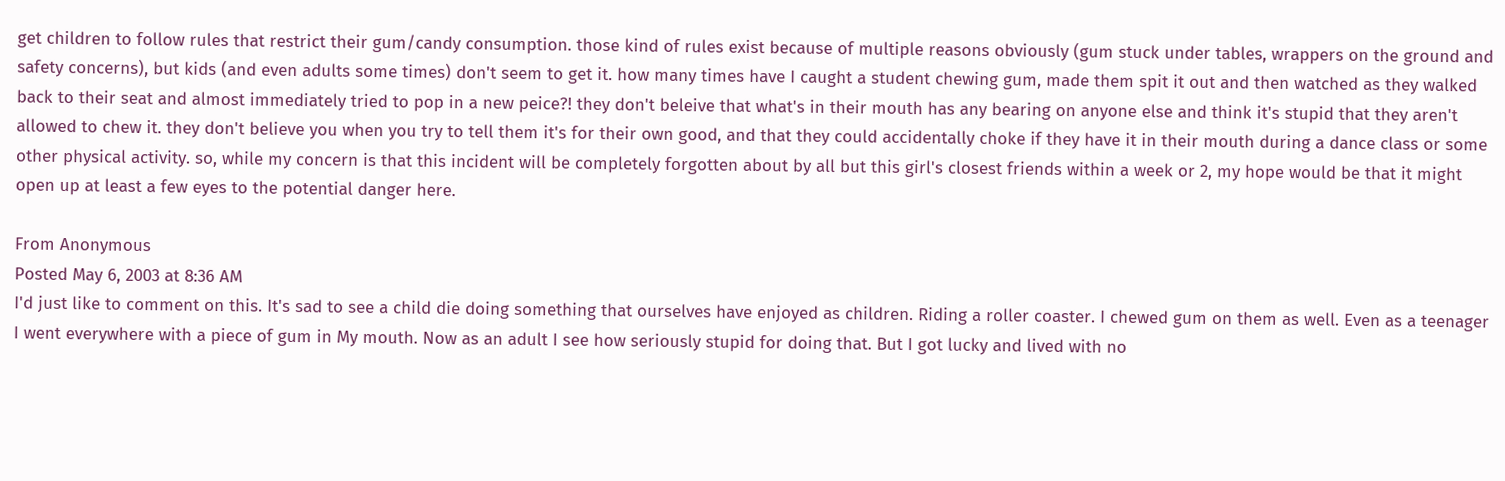get children to follow rules that restrict their gum/candy consumption. those kind of rules exist because of multiple reasons obviously (gum stuck under tables, wrappers on the ground and safety concerns), but kids (and even adults some times) don't seem to get it. how many times have I caught a student chewing gum, made them spit it out and then watched as they walked back to their seat and almost immediately tried to pop in a new peice?! they don't beleive that what's in their mouth has any bearing on anyone else and think it's stupid that they aren't allowed to chew it. they don't believe you when you try to tell them it's for their own good, and that they could accidentally choke if they have it in their mouth during a dance class or some other physical activity. so, while my concern is that this incident will be completely forgotten about by all but this girl's closest friends within a week or 2, my hope would be that it might open up at least a few eyes to the potential danger here.

From Anonymous
Posted May 6, 2003 at 8:36 AM
I'd just like to comment on this. It's sad to see a child die doing something that ourselves have enjoyed as children. Riding a roller coaster. I chewed gum on them as well. Even as a teenager I went everywhere with a piece of gum in My mouth. Now as an adult I see how seriously stupid for doing that. But I got lucky and lived with no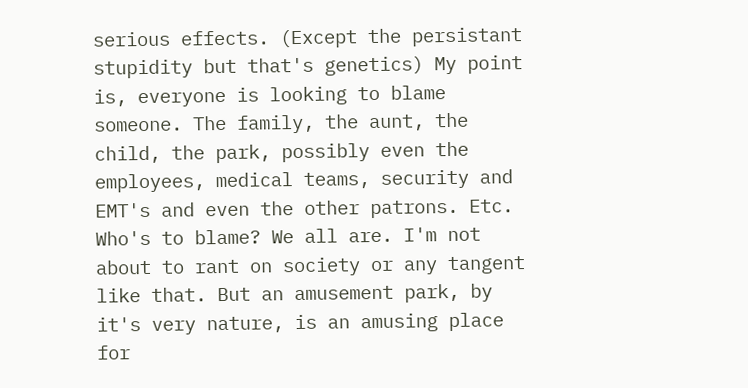serious effects. (Except the persistant stupidity but that's genetics) My point is, everyone is looking to blame someone. The family, the aunt, the child, the park, possibly even the employees, medical teams, security and EMT's and even the other patrons. Etc. Who's to blame? We all are. I'm not about to rant on society or any tangent like that. But an amusement park, by it's very nature, is an amusing place for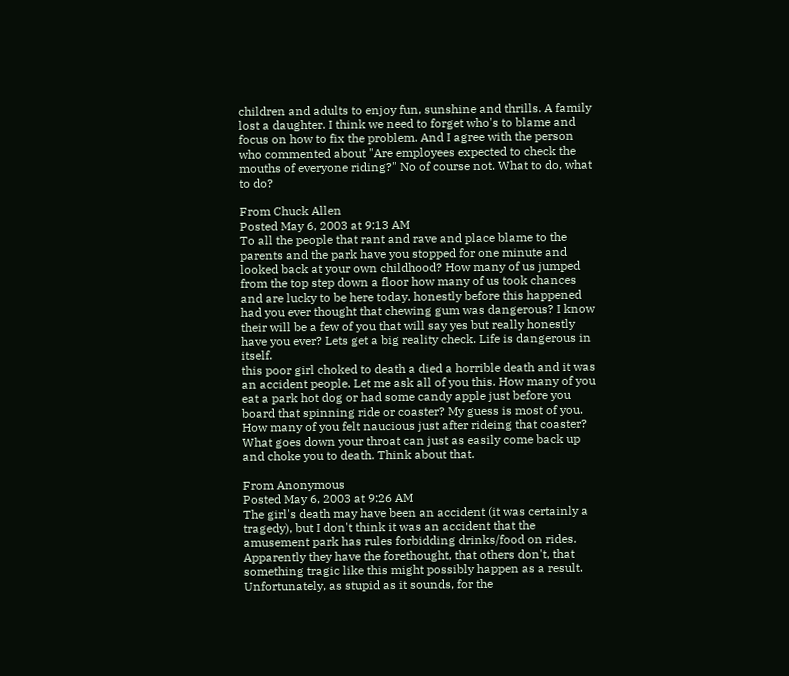children and adults to enjoy fun, sunshine and thrills. A family lost a daughter. I think we need to forget who's to blame and focus on how to fix the problem. And I agree with the person who commented about "Are employees expected to check the mouths of everyone riding?" No of course not. What to do, what to do?

From Chuck Allen
Posted May 6, 2003 at 9:13 AM
To all the people that rant and rave and place blame to the parents and the park have you stopped for one minute and looked back at your own childhood? How many of us jumped from the top step down a floor how many of us took chances and are lucky to be here today. honestly before this happened had you ever thought that chewing gum was dangerous? I know their will be a few of you that will say yes but really honestly have you ever? Lets get a big reality check. Life is dangerous in itself.
this poor girl choked to death a died a horrible death and it was an accident people. Let me ask all of you this. How many of you eat a park hot dog or had some candy apple just before you board that spinning ride or coaster? My guess is most of you. How many of you felt naucious just after rideing that coaster? What goes down your throat can just as easily come back up and choke you to death. Think about that.

From Anonymous
Posted May 6, 2003 at 9:26 AM
The girl's death may have been an accident (it was certainly a tragedy), but I don't think it was an accident that the amusement park has rules forbidding drinks/food on rides. Apparently they have the forethought, that others don't, that something tragic like this might possibly happen as a result. Unfortunately, as stupid as it sounds, for the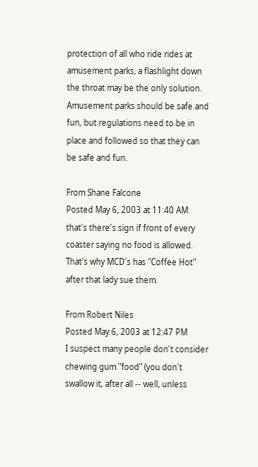protection of all who ride rides at amusement parks, a flashlight down the throat may be the only solution. Amusement parks should be safe and fun, but regulations need to be in place and followed so that they can be safe and fun.

From Shane Falcone
Posted May 6, 2003 at 11:40 AM
that's there's sign if front of every coaster saying no food is allowed. That's why MCD's has "Coffee Hot" after that lady sue them.

From Robert Niles
Posted May 6, 2003 at 12:47 PM
I suspect many people don't consider chewing gum "food" (you don't swallow it, after all -- well, unless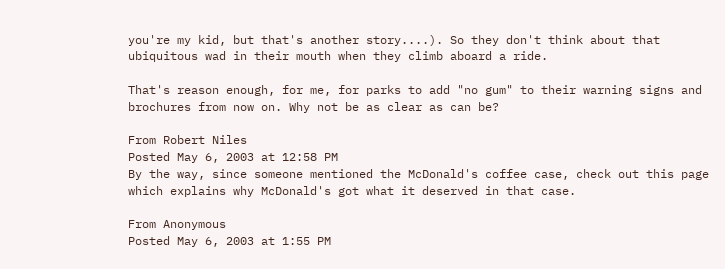you're my kid, but that's another story....). So they don't think about that ubiquitous wad in their mouth when they climb aboard a ride.

That's reason enough, for me, for parks to add "no gum" to their warning signs and brochures from now on. Why not be as clear as can be?

From Robert Niles
Posted May 6, 2003 at 12:58 PM
By the way, since someone mentioned the McDonald's coffee case, check out this page which explains why McDonald's got what it deserved in that case.

From Anonymous
Posted May 6, 2003 at 1:55 PM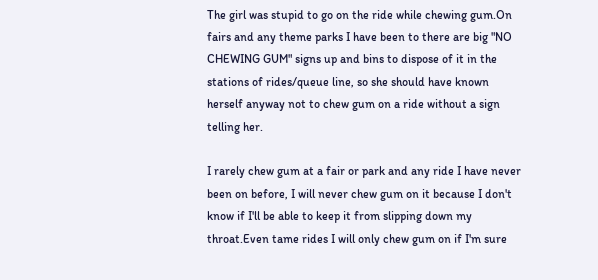The girl was stupid to go on the ride while chewing gum.On fairs and any theme parks I have been to there are big "NO CHEWING GUM" signs up and bins to dispose of it in the stations of rides/queue line, so she should have known herself anyway not to chew gum on a ride without a sign telling her.

I rarely chew gum at a fair or park and any ride I have never been on before, I will never chew gum on it because I don't know if I'll be able to keep it from slipping down my throat.Even tame rides I will only chew gum on if I'm sure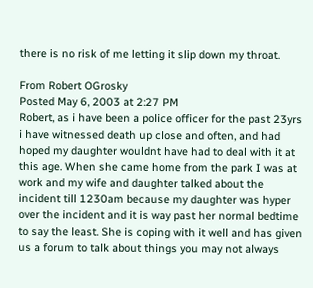there is no risk of me letting it slip down my throat.

From Robert OGrosky
Posted May 6, 2003 at 2:27 PM
Robert, as i have been a police officer for the past 23yrs i have witnessed death up close and often, and had hoped my daughter wouldnt have had to deal with it at this age. When she came home from the park I was at work and my wife and daughter talked about the incident till 1230am because my daughter was hyper over the incident and it is way past her normal bedtime to say the least. She is coping with it well and has given us a forum to talk about things you may not always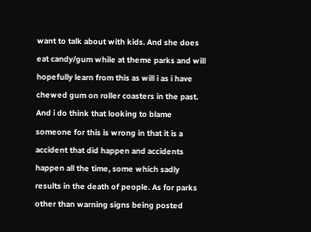want to talk about with kids. And she does eat candy/gum while at theme parks and will hopefully learn from this as will i as i have chewed gum on roller coasters in the past.
And i do think that looking to blame someone for this is wrong in that it is a accident that did happen and accidents happen all the time, some which sadly results in the death of people. As for parks other than warning signs being posted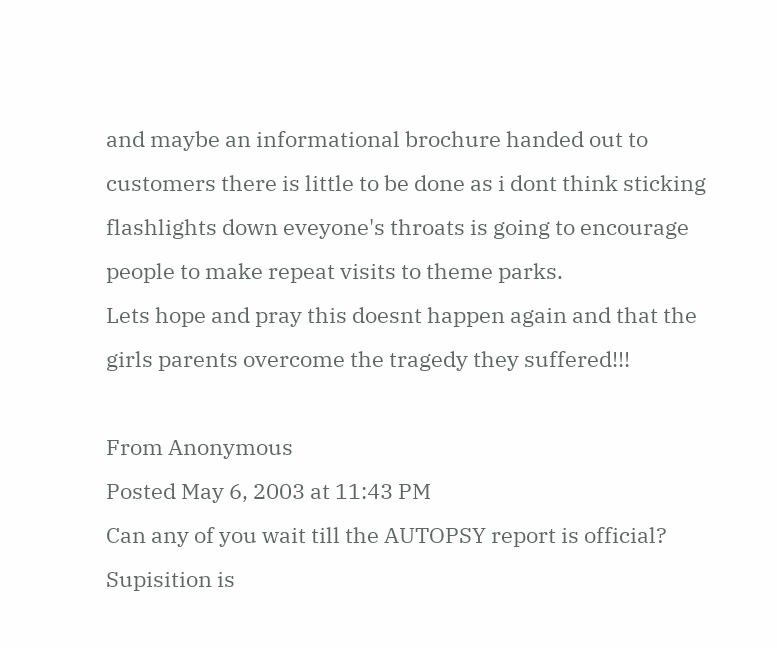and maybe an informational brochure handed out to customers there is little to be done as i dont think sticking flashlights down eveyone's throats is going to encourage people to make repeat visits to theme parks.
Lets hope and pray this doesnt happen again and that the girls parents overcome the tragedy they suffered!!!

From Anonymous
Posted May 6, 2003 at 11:43 PM
Can any of you wait till the AUTOPSY report is official? Supisition is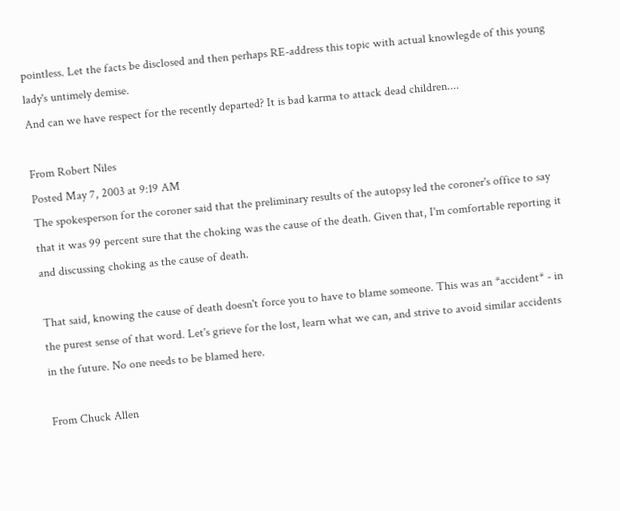pointless. Let the facts be disclosed and then perhaps RE-address this topic with actual knowlegde of this young lady's untimely demise.
And can we have respect for the recently departed? It is bad karma to attack dead children....

From Robert Niles
Posted May 7, 2003 at 9:19 AM
The spokesperson for the coroner said that the preliminary results of the autopsy led the coroner's office to say that it was 99 percent sure that the choking was the cause of the death. Given that, I'm comfortable reporting it and discussing choking as the cause of death.

That said, knowing the cause of death doesn't force you to have to blame someone. This was an *accident* - in the purest sense of that word. Let's grieve for the lost, learn what we can, and strive to avoid similar accidents in the future. No one needs to be blamed here.

From Chuck Allen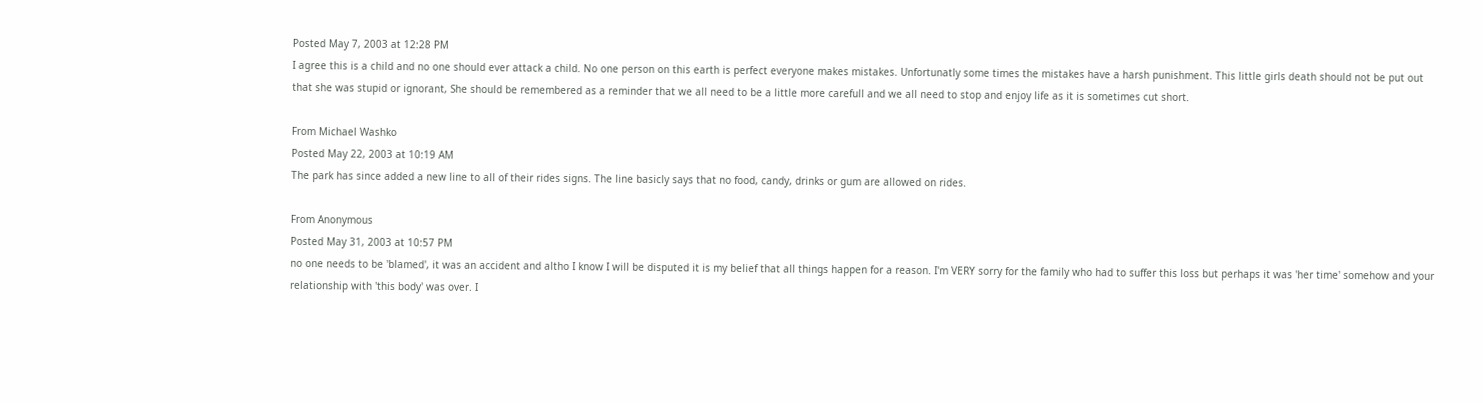Posted May 7, 2003 at 12:28 PM
I agree this is a child and no one should ever attack a child. No one person on this earth is perfect everyone makes mistakes. Unfortunatly some times the mistakes have a harsh punishment. This little girls death should not be put out that she was stupid or ignorant, She should be remembered as a reminder that we all need to be a little more carefull and we all need to stop and enjoy life as it is sometimes cut short.

From Michael Washko
Posted May 22, 2003 at 10:19 AM
The park has since added a new line to all of their rides signs. The line basicly says that no food, candy, drinks or gum are allowed on rides.

From Anonymous
Posted May 31, 2003 at 10:57 PM
no one needs to be 'blamed', it was an accident and altho I know I will be disputed it is my belief that all things happen for a reason. I'm VERY sorry for the family who had to suffer this loss but perhaps it was 'her time' somehow and your relationship with 'this body' was over. I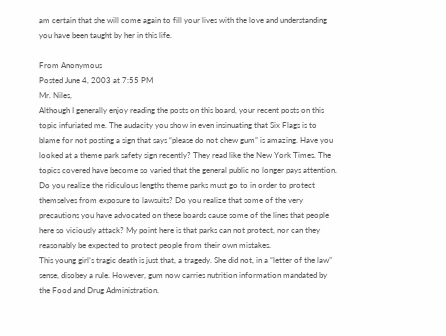am certain that she will come again to fill your lives with the love and understanding you have been taught by her in this life.

From Anonymous
Posted June 4, 2003 at 7:55 PM
Mr. Niles,
Although I generally enjoy reading the posts on this board, your recent posts on this topic infuriated me. The audacity you show in even insinuating that Six Flags is to blame for not posting a sign that says “please do not chew gum” is amazing. Have you looked at a theme park safety sign recently? They read like the New York Times. The topics covered have become so varied that the general public no longer pays attention. Do you realize the ridiculous lengths theme parks must go to in order to protect themselves from exposure to lawsuits? Do you realize that some of the very precautions you have advocated on these boards cause some of the lines that people here so viciously attack? My point here is that parks can not protect, nor can they reasonably be expected to protect people from their own mistakes.
This young girl’s tragic death is just that, a tragedy. She did not, in a “letter of the law” sense, disobey a rule. However, gum now carries nutrition information mandated by the Food and Drug Administration.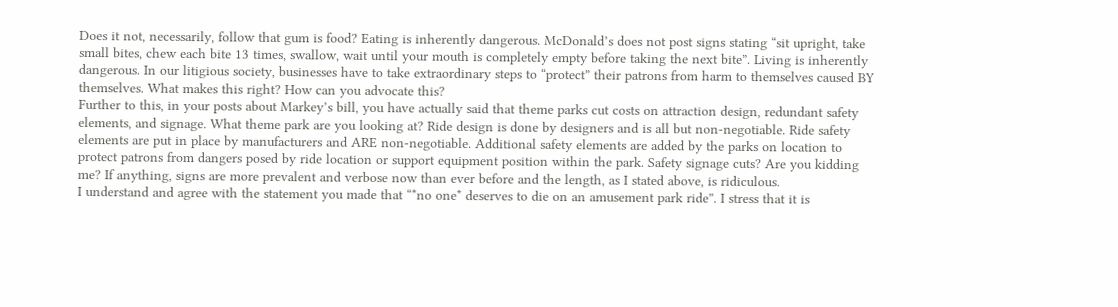Does it not, necessarily, follow that gum is food? Eating is inherently dangerous. McDonald’s does not post signs stating “sit upright, take small bites, chew each bite 13 times, swallow, wait until your mouth is completely empty before taking the next bite”. Living is inherently dangerous. In our litigious society, businesses have to take extraordinary steps to “protect” their patrons from harm to themselves caused BY themselves. What makes this right? How can you advocate this?
Further to this, in your posts about Markey’s bill, you have actually said that theme parks cut costs on attraction design, redundant safety elements, and signage. What theme park are you looking at? Ride design is done by designers and is all but non-negotiable. Ride safety elements are put in place by manufacturers and ARE non-negotiable. Additional safety elements are added by the parks on location to protect patrons from dangers posed by ride location or support equipment position within the park. Safety signage cuts? Are you kidding me? If anything, signs are more prevalent and verbose now than ever before and the length, as I stated above, is ridiculous.
I understand and agree with the statement you made that “*no one* deserves to die on an amusement park ride”. I stress that it is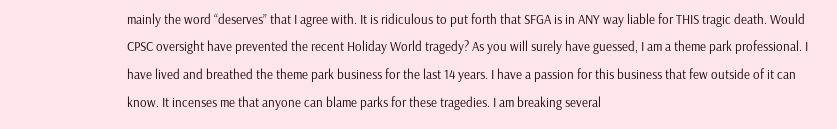mainly the word “deserves” that I agree with. It is ridiculous to put forth that SFGA is in ANY way liable for THIS tragic death. Would CPSC oversight have prevented the recent Holiday World tragedy? As you will surely have guessed, I am a theme park professional. I have lived and breathed the theme park business for the last 14 years. I have a passion for this business that few outside of it can know. It incenses me that anyone can blame parks for these tragedies. I am breaking several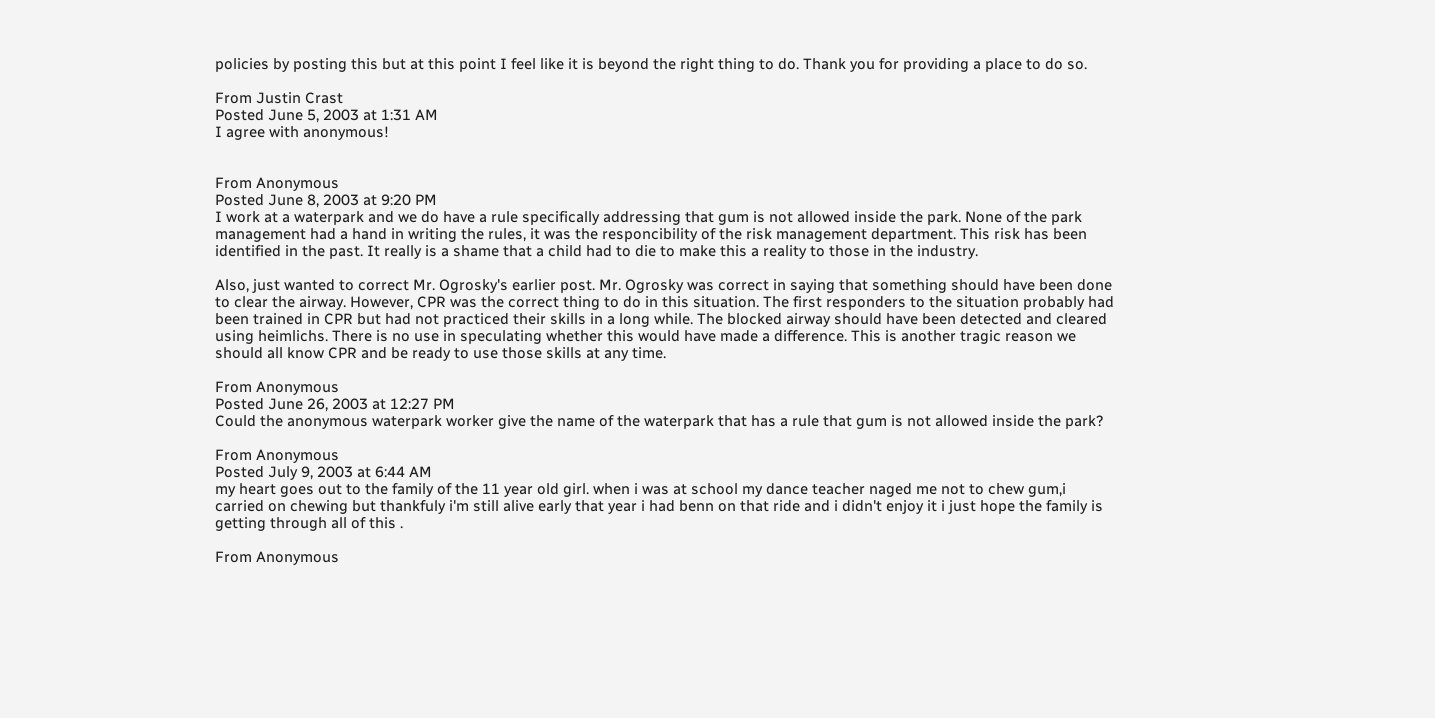policies by posting this but at this point I feel like it is beyond the right thing to do. Thank you for providing a place to do so.

From Justin Crast
Posted June 5, 2003 at 1:31 AM
I agree with anonymous!


From Anonymous
Posted June 8, 2003 at 9:20 PM
I work at a waterpark and we do have a rule specifically addressing that gum is not allowed inside the park. None of the park management had a hand in writing the rules, it was the responcibility of the risk management department. This risk has been identified in the past. It really is a shame that a child had to die to make this a reality to those in the industry.

Also, just wanted to correct Mr. Ogrosky's earlier post. Mr. Ogrosky was correct in saying that something should have been done to clear the airway. However, CPR was the correct thing to do in this situation. The first responders to the situation probably had been trained in CPR but had not practiced their skills in a long while. The blocked airway should have been detected and cleared using heimlichs. There is no use in speculating whether this would have made a difference. This is another tragic reason we should all know CPR and be ready to use those skills at any time.

From Anonymous
Posted June 26, 2003 at 12:27 PM
Could the anonymous waterpark worker give the name of the waterpark that has a rule that gum is not allowed inside the park?

From Anonymous
Posted July 9, 2003 at 6:44 AM
my heart goes out to the family of the 11 year old girl. when i was at school my dance teacher naged me not to chew gum,i carried on chewing but thankfuly i'm still alive early that year i had benn on that ride and i didn't enjoy it i just hope the family is getting through all of this .

From Anonymous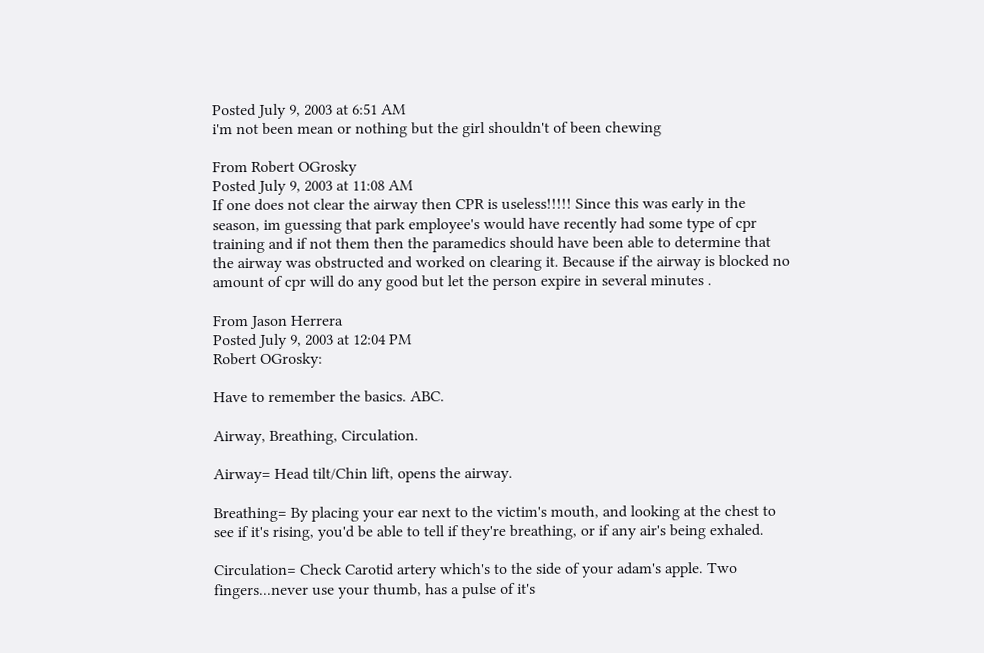Posted July 9, 2003 at 6:51 AM
i'm not been mean or nothing but the girl shouldn't of been chewing

From Robert OGrosky
Posted July 9, 2003 at 11:08 AM
If one does not clear the airway then CPR is useless!!!!! Since this was early in the season, im guessing that park employee's would have recently had some type of cpr training and if not them then the paramedics should have been able to determine that the airway was obstructed and worked on clearing it. Because if the airway is blocked no amount of cpr will do any good but let the person expire in several minutes .

From Jason Herrera
Posted July 9, 2003 at 12:04 PM
Robert OGrosky:

Have to remember the basics. ABC.

Airway, Breathing, Circulation.

Airway= Head tilt/Chin lift, opens the airway.

Breathing= By placing your ear next to the victim's mouth, and looking at the chest to see if it's rising, you'd be able to tell if they're breathing, or if any air's being exhaled.

Circulation= Check Carotid artery which's to the side of your adam's apple. Two fingers...never use your thumb, has a pulse of it's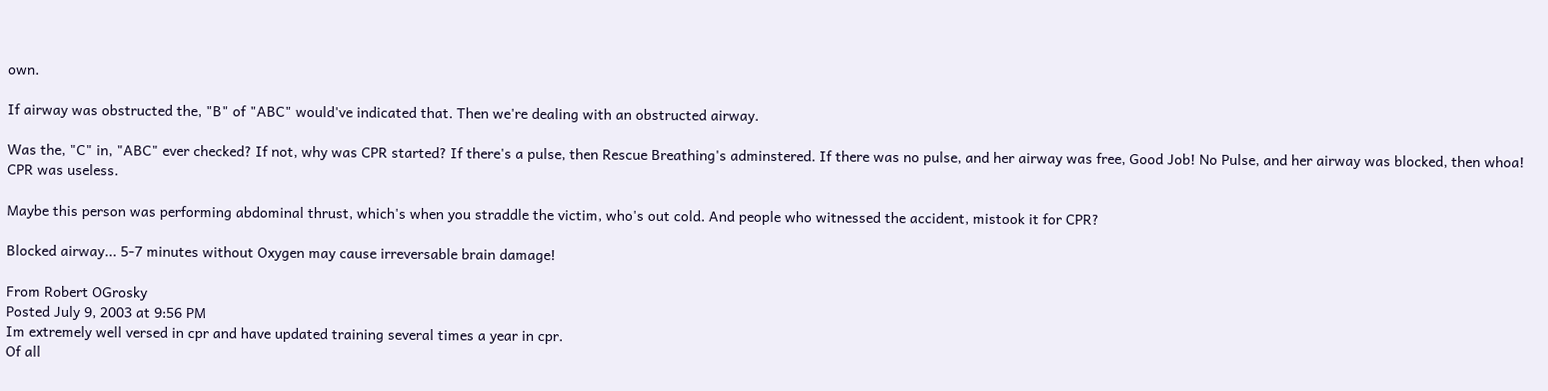own.

If airway was obstructed the, "B" of "ABC" would've indicated that. Then we're dealing with an obstructed airway.

Was the, "C" in, "ABC" ever checked? If not, why was CPR started? If there's a pulse, then Rescue Breathing's adminstered. If there was no pulse, and her airway was free, Good Job! No Pulse, and her airway was blocked, then whoa! CPR was useless.

Maybe this person was performing abdominal thrust, which's when you straddle the victim, who's out cold. And people who witnessed the accident, mistook it for CPR?

Blocked airway... 5-7 minutes without Oxygen may cause irreversable brain damage!

From Robert OGrosky
Posted July 9, 2003 at 9:56 PM
Im extremely well versed in cpr and have updated training several times a year in cpr.
Of all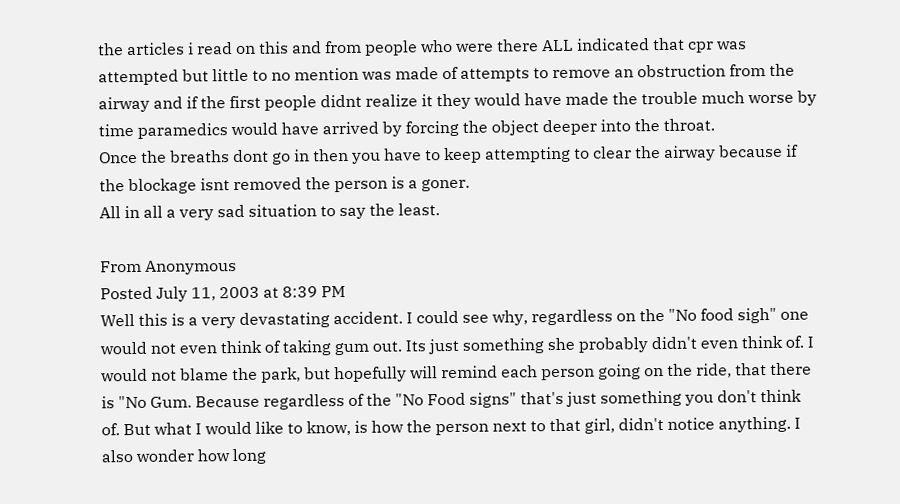the articles i read on this and from people who were there ALL indicated that cpr was attempted but little to no mention was made of attempts to remove an obstruction from the airway and if the first people didnt realize it they would have made the trouble much worse by time paramedics would have arrived by forcing the object deeper into the throat.
Once the breaths dont go in then you have to keep attempting to clear the airway because if the blockage isnt removed the person is a goner.
All in all a very sad situation to say the least.

From Anonymous
Posted July 11, 2003 at 8:39 PM
Well this is a very devastating accident. I could see why, regardless on the "No food sigh" one would not even think of taking gum out. Its just something she probably didn't even think of. I would not blame the park, but hopefully will remind each person going on the ride, that there is "No Gum. Because regardless of the "No Food signs" that's just something you don't think of. But what I would like to know, is how the person next to that girl, didn't notice anything. I also wonder how long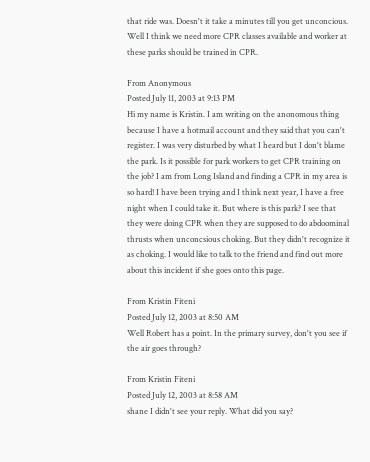that ride was. Doesn't it take a minutes till you get unconcious. Well I think we need more CPR classes available and worker at these parks should be trained in CPR.

From Anonymous
Posted July 11, 2003 at 9:13 PM
Hi my name is Kristin. I am writing on the anonomous thing because I have a hotmail account and they said that you can't register. I was very disturbed by what I heard but I don't blame the park. Is it possible for park workers to get CPR training on the job? I am from Long Island and finding a CPR in my area is so hard! I have been trying and I think next year, I have a free night when I could take it. But where is this park? I see that they were doing CPR when they are supposed to do abdoominal thrusts when unconcsious choking. But they didn't recognize it as choking. I would like to talk to the friend and find out more about this incident if she goes onto this page.

From Kristin Fiteni
Posted July 12, 2003 at 8:50 AM
Well Robert has a point. In the primary survey, don't you see if the air goes through?

From Kristin Fiteni
Posted July 12, 2003 at 8:58 AM
shane I didn't see your reply. What did you say?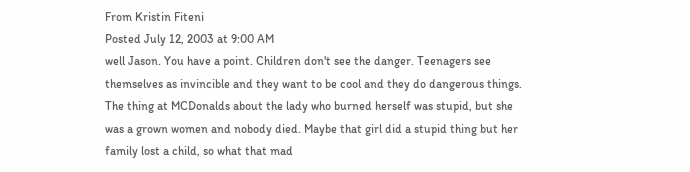From Kristin Fiteni
Posted July 12, 2003 at 9:00 AM
well Jason. You have a point. Children don't see the danger. Teenagers see themselves as invincible and they want to be cool and they do dangerous things. The thing at MCDonalds about the lady who burned herself was stupid, but she was a grown women and nobody died. Maybe that girl did a stupid thing but her family lost a child, so what that mad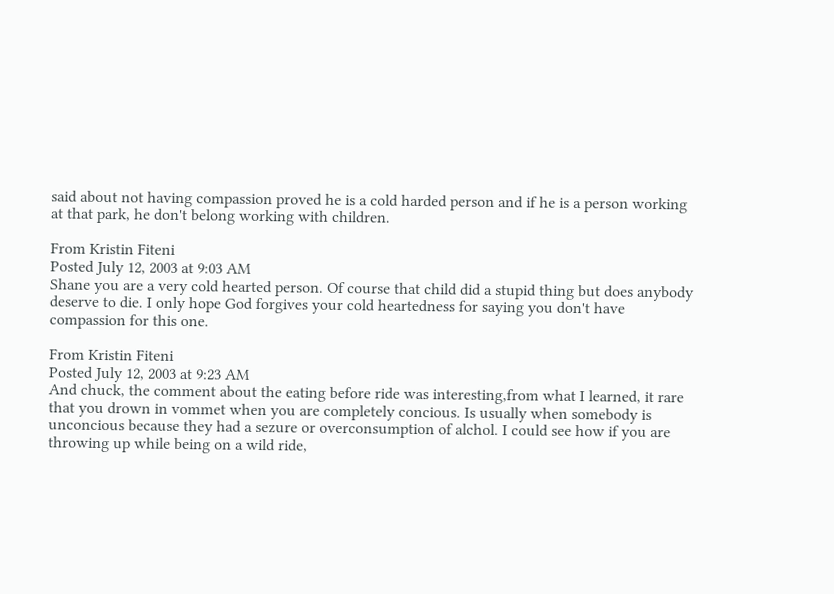said about not having compassion proved he is a cold harded person and if he is a person working at that park, he don't belong working with children.

From Kristin Fiteni
Posted July 12, 2003 at 9:03 AM
Shane you are a very cold hearted person. Of course that child did a stupid thing but does anybody deserve to die. I only hope God forgives your cold heartedness for saying you don't have compassion for this one.

From Kristin Fiteni
Posted July 12, 2003 at 9:23 AM
And chuck, the comment about the eating before ride was interesting,from what I learned, it rare that you drown in vommet when you are completely concious. Is usually when somebody is unconcious because they had a sezure or overconsumption of alchol. I could see how if you are throwing up while being on a wild ride,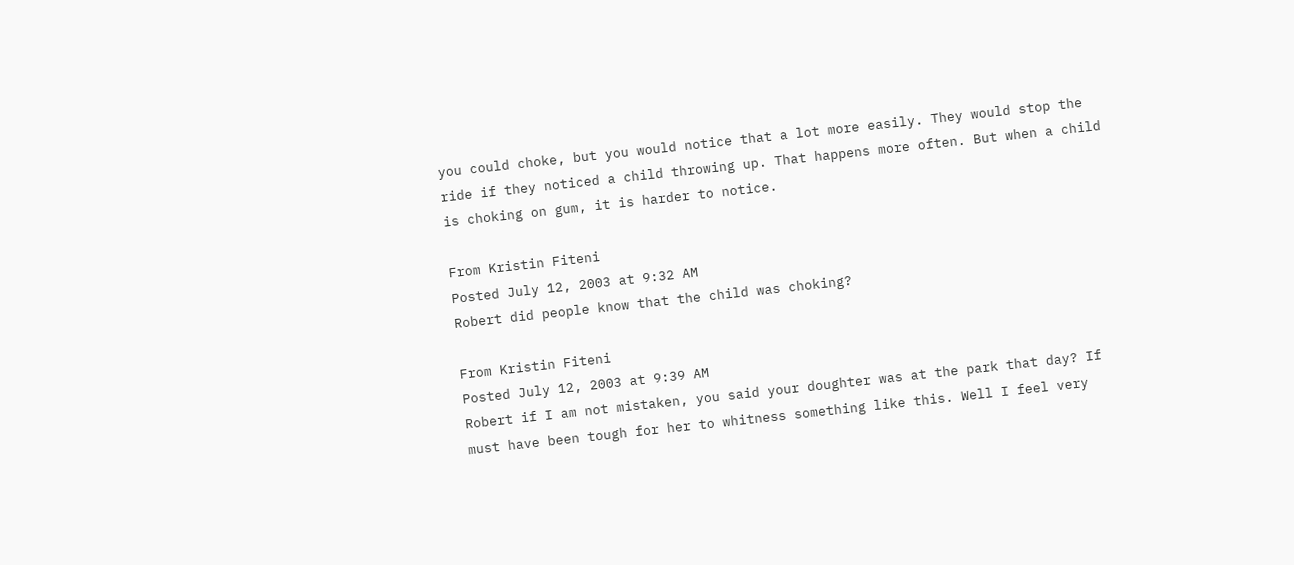you could choke, but you would notice that a lot more easily. They would stop the ride if they noticed a child throwing up. That happens more often. But when a child is choking on gum, it is harder to notice.

From Kristin Fiteni
Posted July 12, 2003 at 9:32 AM
Robert did people know that the child was choking?

From Kristin Fiteni
Posted July 12, 2003 at 9:39 AM
Robert if I am not mistaken, you said your doughter was at the park that day? If must have been tough for her to whitness something like this. Well I feel very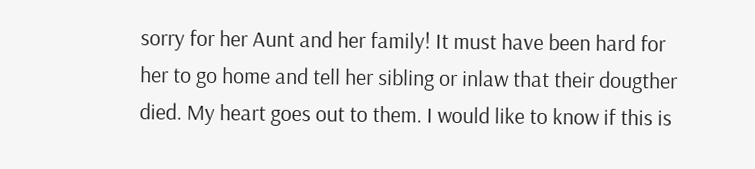sorry for her Aunt and her family! It must have been hard for her to go home and tell her sibling or inlaw that their dougther died. My heart goes out to them. I would like to know if this is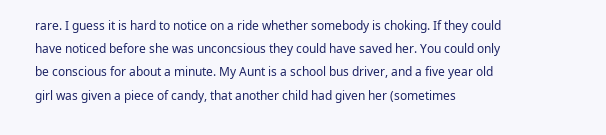rare. I guess it is hard to notice on a ride whether somebody is choking. If they could have noticed before she was unconcsious they could have saved her. You could only be conscious for about a minute. My Aunt is a school bus driver, and a five year old girl was given a piece of candy, that another child had given her (sometimes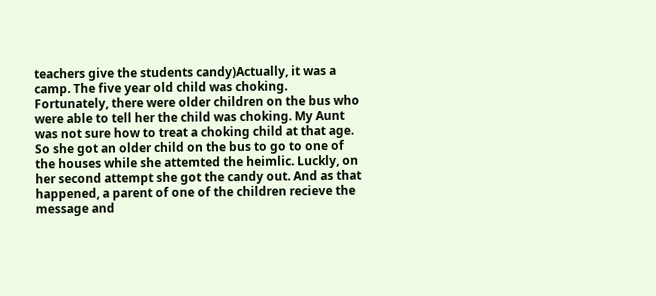teachers give the students candy)Actually, it was a camp. The five year old child was choking. Fortunately, there were older children on the bus who were able to tell her the child was choking. My Aunt was not sure how to treat a choking child at that age. So she got an older child on the bus to go to one of the houses while she attemted the heimlic. Luckly, on her second attempt she got the candy out. And as that happened, a parent of one of the children recieve the message and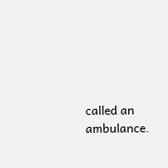called an ambulance.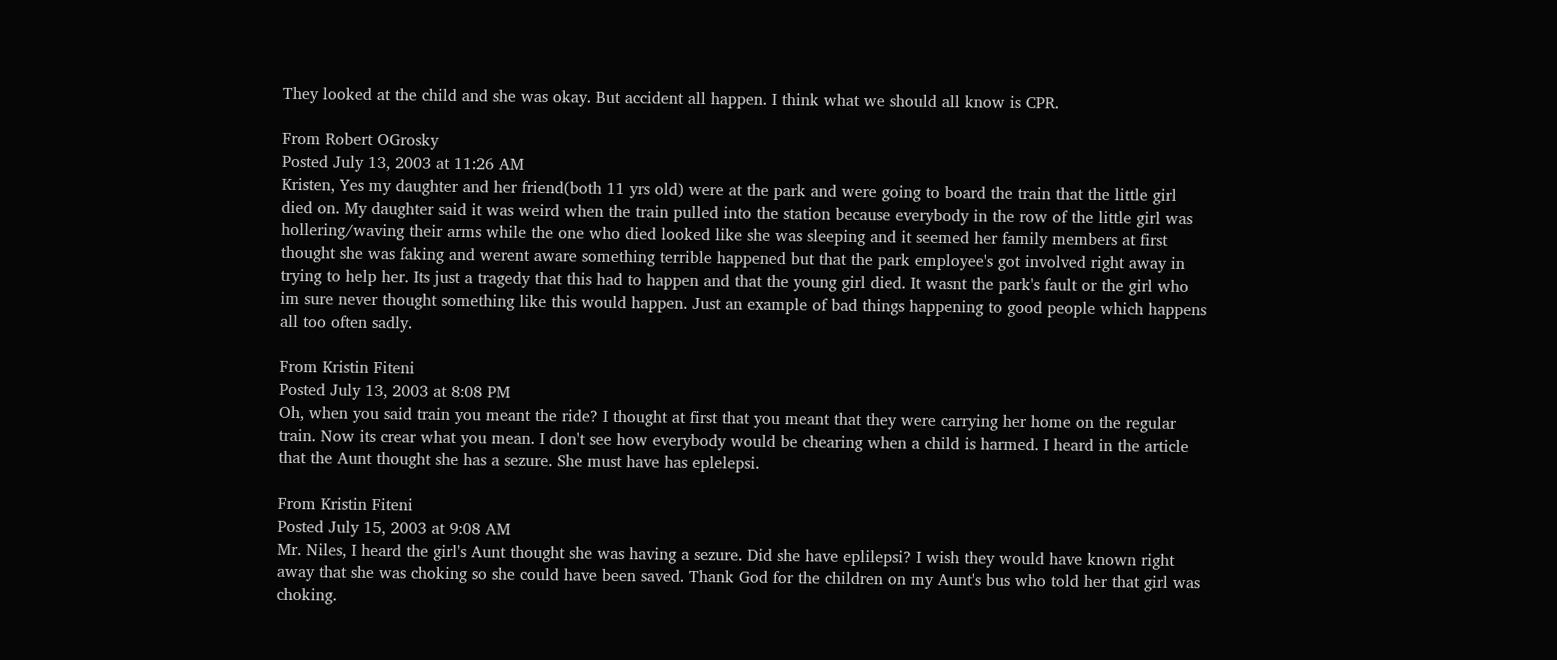They looked at the child and she was okay. But accident all happen. I think what we should all know is CPR.

From Robert OGrosky
Posted July 13, 2003 at 11:26 AM
Kristen, Yes my daughter and her friend(both 11 yrs old) were at the park and were going to board the train that the little girl died on. My daughter said it was weird when the train pulled into the station because everybody in the row of the little girl was hollering/waving their arms while the one who died looked like she was sleeping and it seemed her family members at first thought she was faking and werent aware something terrible happened but that the park employee's got involved right away in trying to help her. Its just a tragedy that this had to happen and that the young girl died. It wasnt the park's fault or the girl who im sure never thought something like this would happen. Just an example of bad things happening to good people which happens all too often sadly.

From Kristin Fiteni
Posted July 13, 2003 at 8:08 PM
Oh, when you said train you meant the ride? I thought at first that you meant that they were carrying her home on the regular train. Now its crear what you mean. I don't see how everybody would be chearing when a child is harmed. I heard in the article that the Aunt thought she has a sezure. She must have has eplelepsi.

From Kristin Fiteni
Posted July 15, 2003 at 9:08 AM
Mr. Niles, I heard the girl's Aunt thought she was having a sezure. Did she have eplilepsi? I wish they would have known right away that she was choking so she could have been saved. Thank God for the children on my Aunt's bus who told her that girl was choking.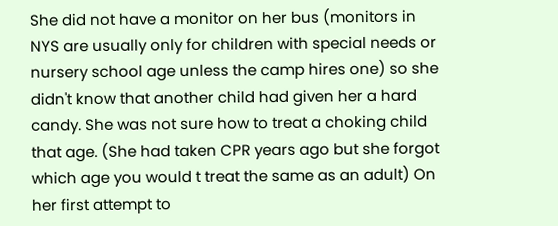She did not have a monitor on her bus (monitors in NYS are usually only for children with special needs or nursery school age unless the camp hires one) so she didn't know that another child had given her a hard candy. She was not sure how to treat a choking child that age. (She had taken CPR years ago but she forgot which age you would t treat the same as an adult) On her first attempt to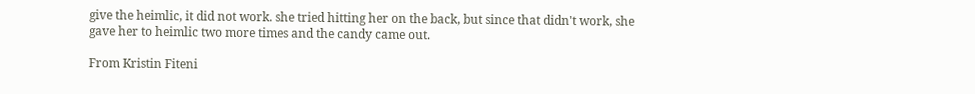give the heimlic, it did not work. she tried hitting her on the back, but since that didn't work, she gave her to heimlic two more times and the candy came out.

From Kristin Fiteni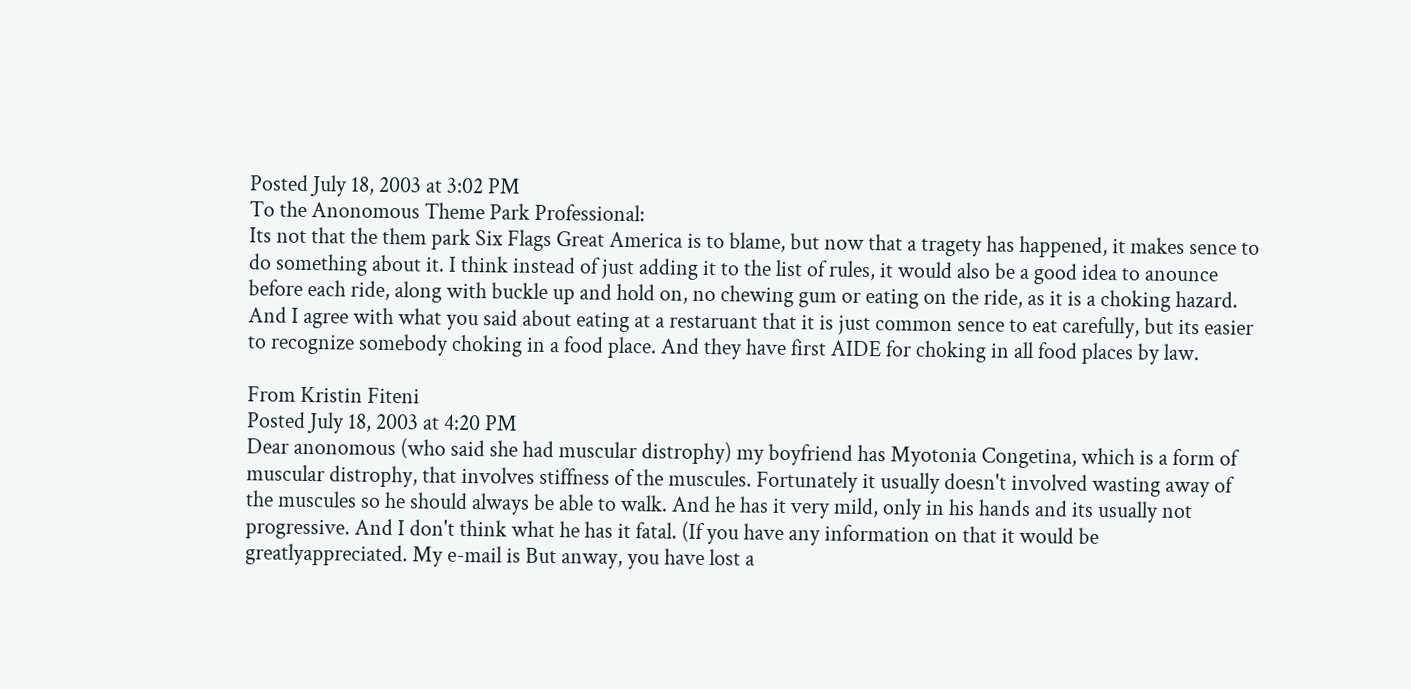Posted July 18, 2003 at 3:02 PM
To the Anonomous Theme Park Professional:
Its not that the them park Six Flags Great America is to blame, but now that a tragety has happened, it makes sence to do something about it. I think instead of just adding it to the list of rules, it would also be a good idea to anounce before each ride, along with buckle up and hold on, no chewing gum or eating on the ride, as it is a choking hazard. And I agree with what you said about eating at a restaruant that it is just common sence to eat carefully, but its easier to recognize somebody choking in a food place. And they have first AIDE for choking in all food places by law.

From Kristin Fiteni
Posted July 18, 2003 at 4:20 PM
Dear anonomous (who said she had muscular distrophy) my boyfriend has Myotonia Congetina, which is a form of muscular distrophy, that involves stiffness of the muscules. Fortunately it usually doesn't involved wasting away of the muscules so he should always be able to walk. And he has it very mild, only in his hands and its usually not progressive. And I don't think what he has it fatal. (If you have any information on that it would be greatlyappreciated. My e-mail is But anway, you have lost a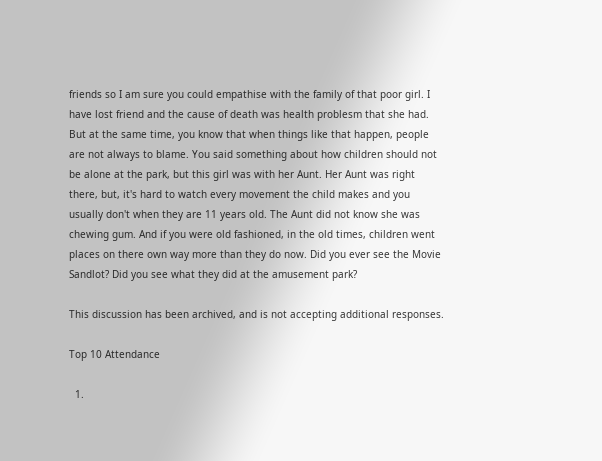friends so I am sure you could empathise with the family of that poor girl. I have lost friend and the cause of death was health problesm that she had. But at the same time, you know that when things like that happen, people are not always to blame. You said something about how children should not be alone at the park, but this girl was with her Aunt. Her Aunt was right there, but, it's hard to watch every movement the child makes and you usually don't when they are 11 years old. The Aunt did not know she was chewing gum. And if you were old fashioned, in the old times, children went places on there own way more than they do now. Did you ever see the Movie Sandlot? Did you see what they did at the amusement park?

This discussion has been archived, and is not accepting additional responses.

Top 10 Attendance

  1.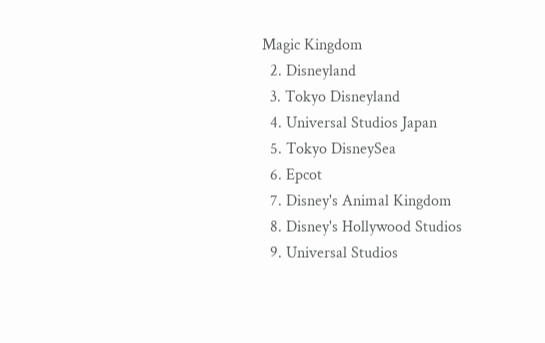Magic Kingdom
  2. Disneyland
  3. Tokyo Disneyland
  4. Universal Studios Japan
  5. Tokyo DisneySea
  6. Epcot
  7. Disney's Animal Kingdom
  8. Disney's Hollywood Studios
  9. Universal Studios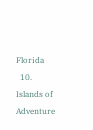Florida
  10. Islands of Adventure